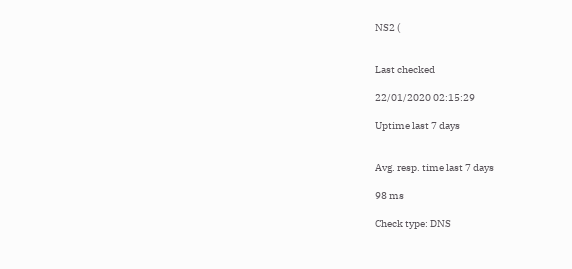NS2 (


Last checked

22/01/2020 02:15:29

Uptime last 7 days


Avg. resp. time last 7 days

98 ms

Check type: DNS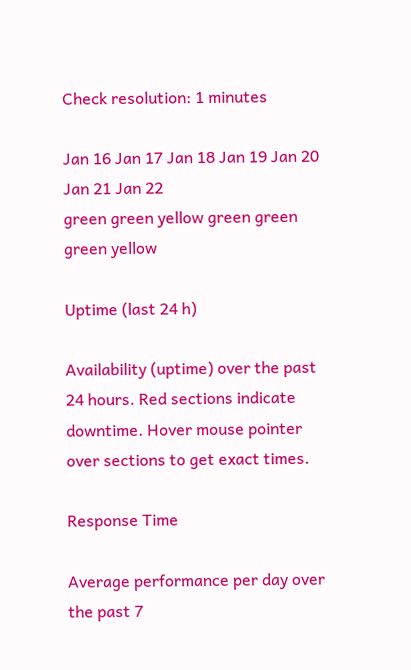Check resolution: 1 minutes

Jan 16 Jan 17 Jan 18 Jan 19 Jan 20 Jan 21 Jan 22
green green yellow green green green yellow

Uptime (last 24 h)

Availability (uptime) over the past 24 hours. Red sections indicate downtime. Hover mouse pointer over sections to get exact times.

Response Time

Average performance per day over the past 7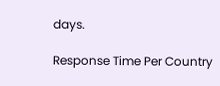days.

Response Time Per Country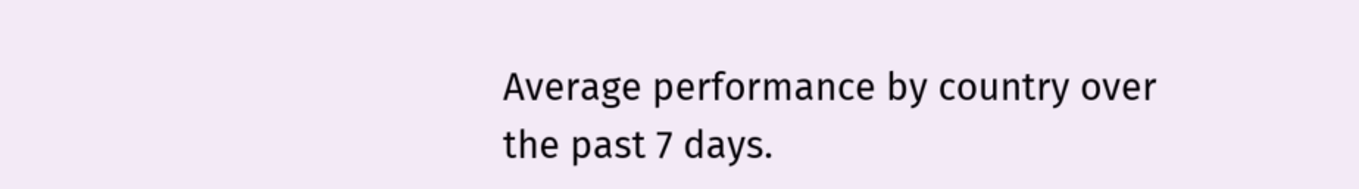Average performance by country over the past 7 days.